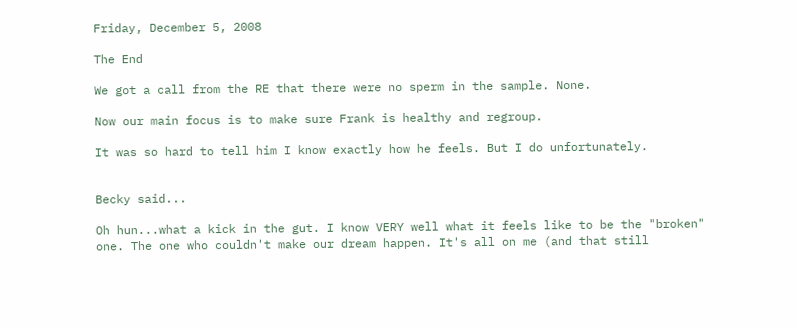Friday, December 5, 2008

The End

We got a call from the RE that there were no sperm in the sample. None.

Now our main focus is to make sure Frank is healthy and regroup.

It was so hard to tell him I know exactly how he feels. But I do unfortunately.


Becky said...

Oh hun...what a kick in the gut. I know VERY well what it feels like to be the "broken" one. The one who couldn't make our dream happen. It's all on me (and that still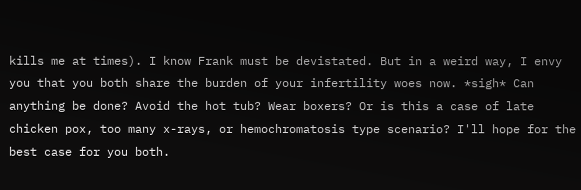kills me at times). I know Frank must be devistated. But in a weird way, I envy you that you both share the burden of your infertility woes now. *sigh* Can anything be done? Avoid the hot tub? Wear boxers? Or is this a case of late chicken pox, too many x-rays, or hemochromatosis type scenario? I'll hope for the best case for you both.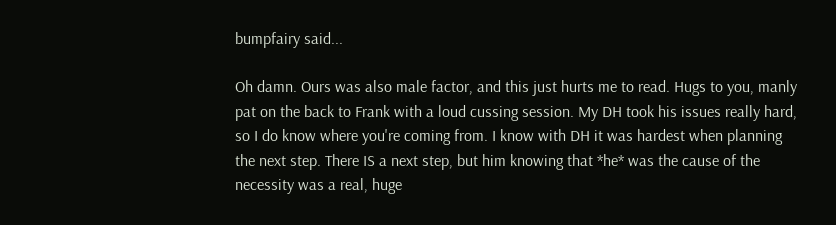bumpfairy said...

Oh damn. Ours was also male factor, and this just hurts me to read. Hugs to you, manly pat on the back to Frank with a loud cussing session. My DH took his issues really hard, so I do know where you're coming from. I know with DH it was hardest when planning the next step. There IS a next step, but him knowing that *he* was the cause of the necessity was a real, huge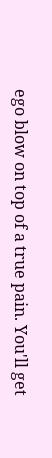ego blow on top of a true pain. You'll get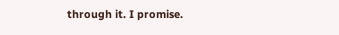through it. I promise.